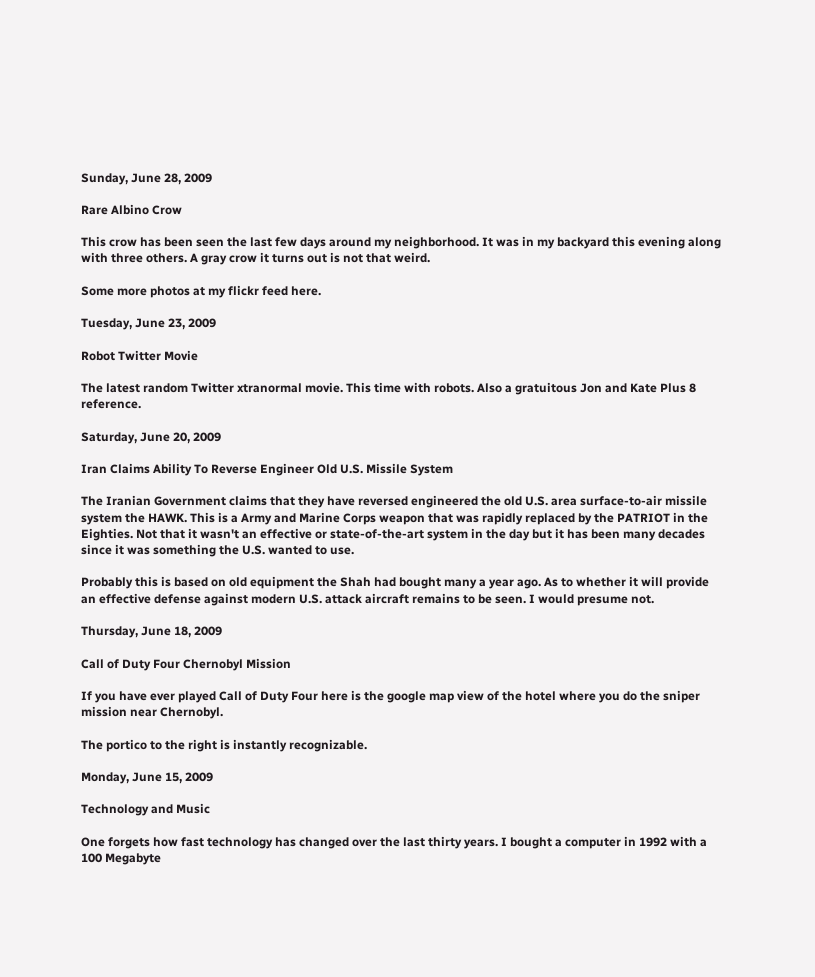Sunday, June 28, 2009

Rare Albino Crow

This crow has been seen the last few days around my neighborhood. It was in my backyard this evening along with three others. A gray crow it turns out is not that weird.

Some more photos at my flickr feed here.

Tuesday, June 23, 2009

Robot Twitter Movie

The latest random Twitter xtranormal movie. This time with robots. Also a gratuitous Jon and Kate Plus 8 reference.

Saturday, June 20, 2009

Iran Claims Ability To Reverse Engineer Old U.S. Missile System

The Iranian Government claims that they have reversed engineered the old U.S. area surface-to-air missile system the HAWK. This is a Army and Marine Corps weapon that was rapidly replaced by the PATRIOT in the Eighties. Not that it wasn't an effective or state-of-the-art system in the day but it has been many decades since it was something the U.S. wanted to use.

Probably this is based on old equipment the Shah had bought many a year ago. As to whether it will provide an effective defense against modern U.S. attack aircraft remains to be seen. I would presume not.

Thursday, June 18, 2009

Call of Duty Four Chernobyl Mission

If you have ever played Call of Duty Four here is the google map view of the hotel where you do the sniper mission near Chernobyl.

The portico to the right is instantly recognizable.

Monday, June 15, 2009

Technology and Music

One forgets how fast technology has changed over the last thirty years. I bought a computer in 1992 with a 100 Megabyte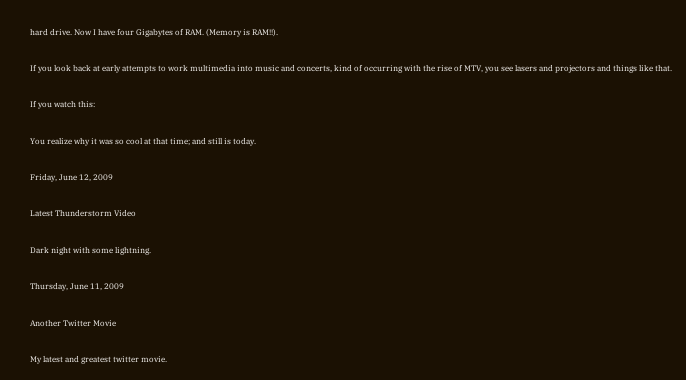hard drive. Now I have four Gigabytes of RAM. (Memory is RAM!!).

If you look back at early attempts to work multimedia into music and concerts, kind of occurring with the rise of MTV, you see lasers and projectors and things like that.

If you watch this:

You realize why it was so cool at that time; and still is today.

Friday, June 12, 2009

Latest Thunderstorm Video

Dark night with some lightning.

Thursday, June 11, 2009

Another Twitter Movie

My latest and greatest twitter movie.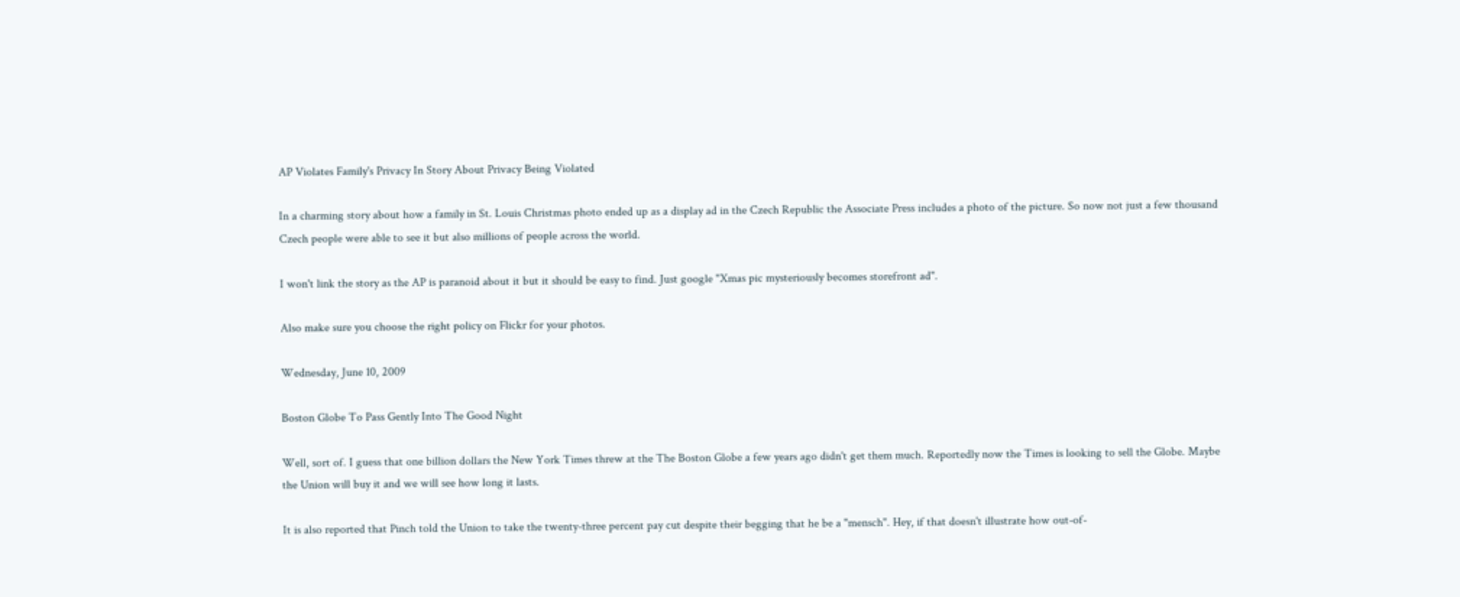AP Violates Family's Privacy In Story About Privacy Being Violated

In a charming story about how a family in St. Louis Christmas photo ended up as a display ad in the Czech Republic the Associate Press includes a photo of the picture. So now not just a few thousand Czech people were able to see it but also millions of people across the world.

I won't link the story as the AP is paranoid about it but it should be easy to find. Just google "Xmas pic mysteriously becomes storefront ad".

Also make sure you choose the right policy on Flickr for your photos.

Wednesday, June 10, 2009

Boston Globe To Pass Gently Into The Good Night

Well, sort of. I guess that one billion dollars the New York Times threw at the The Boston Globe a few years ago didn't get them much. Reportedly now the Times is looking to sell the Globe. Maybe the Union will buy it and we will see how long it lasts.

It is also reported that Pinch told the Union to take the twenty-three percent pay cut despite their begging that he be a "mensch". Hey, if that doesn't illustrate how out-of-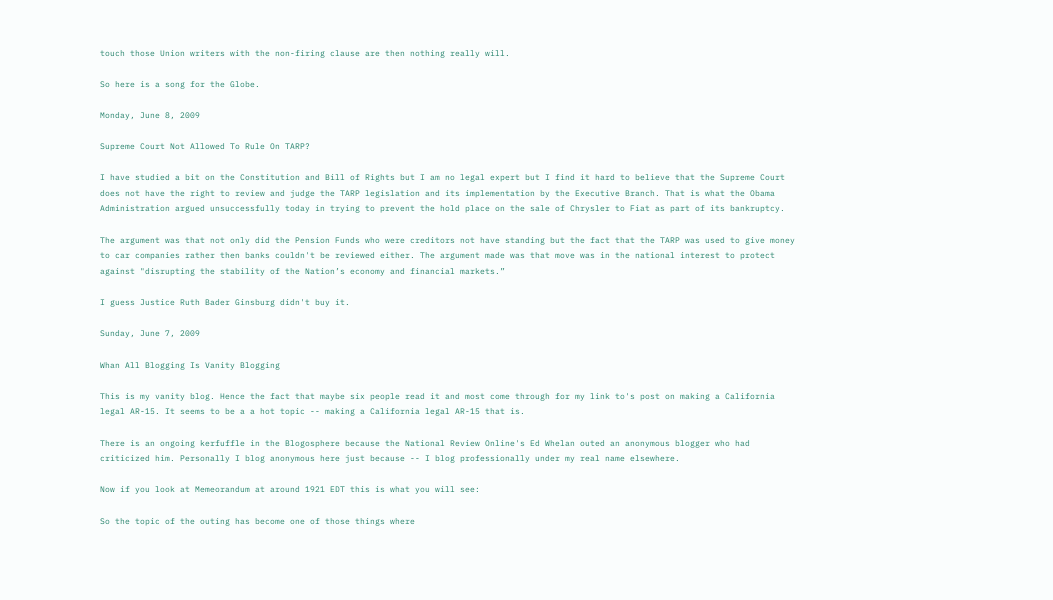touch those Union writers with the non-firing clause are then nothing really will.

So here is a song for the Globe.

Monday, June 8, 2009

Supreme Court Not Allowed To Rule On TARP?

I have studied a bit on the Constitution and Bill of Rights but I am no legal expert but I find it hard to believe that the Supreme Court does not have the right to review and judge the TARP legislation and its implementation by the Executive Branch. That is what the Obama Administration argued unsuccessfully today in trying to prevent the hold place on the sale of Chrysler to Fiat as part of its bankruptcy.

The argument was that not only did the Pension Funds who were creditors not have standing but the fact that the TARP was used to give money to car companies rather then banks couldn't be reviewed either. The argument made was that move was in the national interest to protect against "disrupting the stability of the Nation’s economy and financial markets.”

I guess Justice Ruth Bader Ginsburg didn't buy it.

Sunday, June 7, 2009

Whan All Blogging Is Vanity Blogging

This is my vanity blog. Hence the fact that maybe six people read it and most come through for my link to's post on making a California legal AR-15. It seems to be a a hot topic -- making a California legal AR-15 that is.

There is an ongoing kerfuffle in the Blogosphere because the National Review Online's Ed Whelan outed an anonymous blogger who had criticized him. Personally I blog anonymous here just because -- I blog professionally under my real name elsewhere.

Now if you look at Memeorandum at around 1921 EDT this is what you will see:

So the topic of the outing has become one of those things where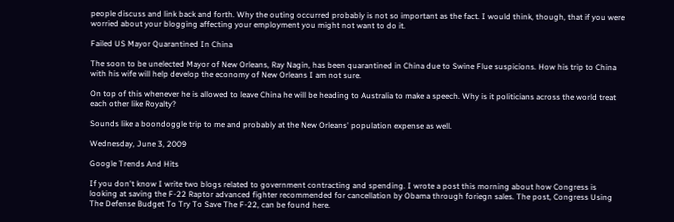people discuss and link back and forth. Why the outing occurred probably is not so important as the fact. I would think, though, that if you were worried about your blogging affecting your employment you might not want to do it.

Failed US Mayor Quarantined In China

The soon to be unelected Mayor of New Orleans, Ray Nagin, has been quarantined in China due to Swine Flue suspicions. How his trip to China with his wife will help develop the economy of New Orleans I am not sure.

On top of this whenever he is allowed to leave China he will be heading to Australia to make a speech. Why is it politicians across the world treat each other like Royalty?

Sounds like a boondoggle trip to me and probably at the New Orleans' population expense as well.

Wednesday, June 3, 2009

Google Trends And Hits

If you don't know I write two blogs related to government contracting and spending. I wrote a post this morning about how Congress is looking at saving the F-22 Raptor advanced fighter recommended for cancellation by Obama through foriegn sales. The post, Congress Using The Defense Budget To Try To Save The F-22, can be found here.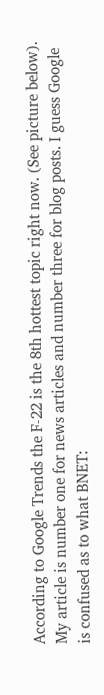According to Google Trends the F-22 is the 8th hottest topic right now. (See picture below). My article is number one for news articles and number three for blog posts. I guess Google is confused as to what BNET: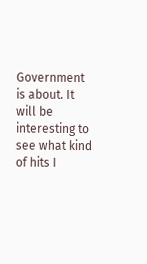Government is about. It will be interesting to see what kind of hits I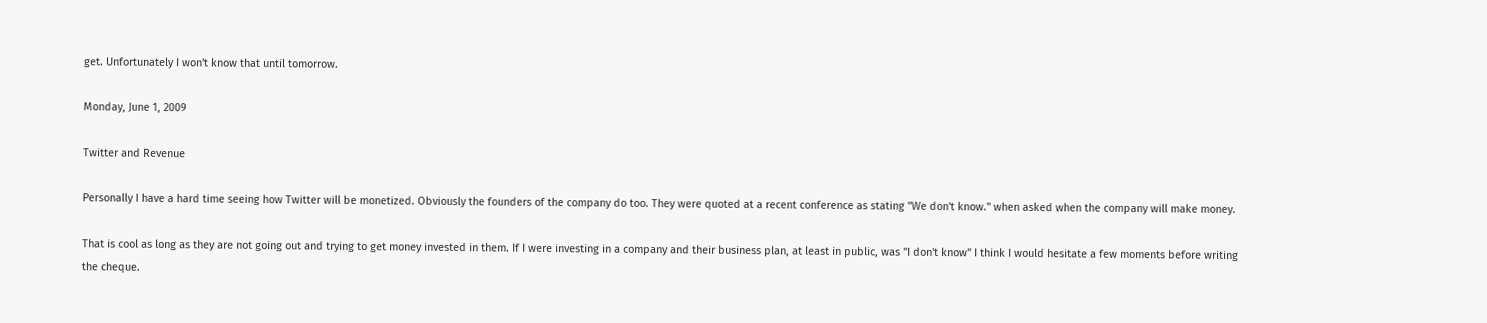get. Unfortunately I won't know that until tomorrow.

Monday, June 1, 2009

Twitter and Revenue

Personally I have a hard time seeing how Twitter will be monetized. Obviously the founders of the company do too. They were quoted at a recent conference as stating "We don't know." when asked when the company will make money.

That is cool as long as they are not going out and trying to get money invested in them. If I were investing in a company and their business plan, at least in public, was "I don't know" I think I would hesitate a few moments before writing the cheque.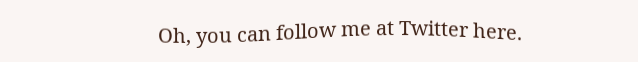Oh, you can follow me at Twitter here.